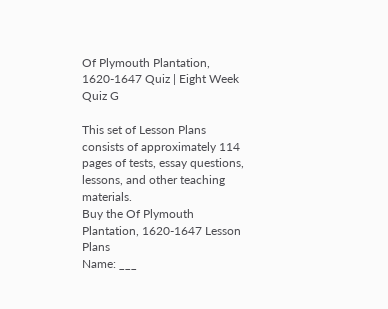Of Plymouth Plantation, 1620-1647 Quiz | Eight Week Quiz G

This set of Lesson Plans consists of approximately 114 pages of tests, essay questions, lessons, and other teaching materials.
Buy the Of Plymouth Plantation, 1620-1647 Lesson Plans
Name: ___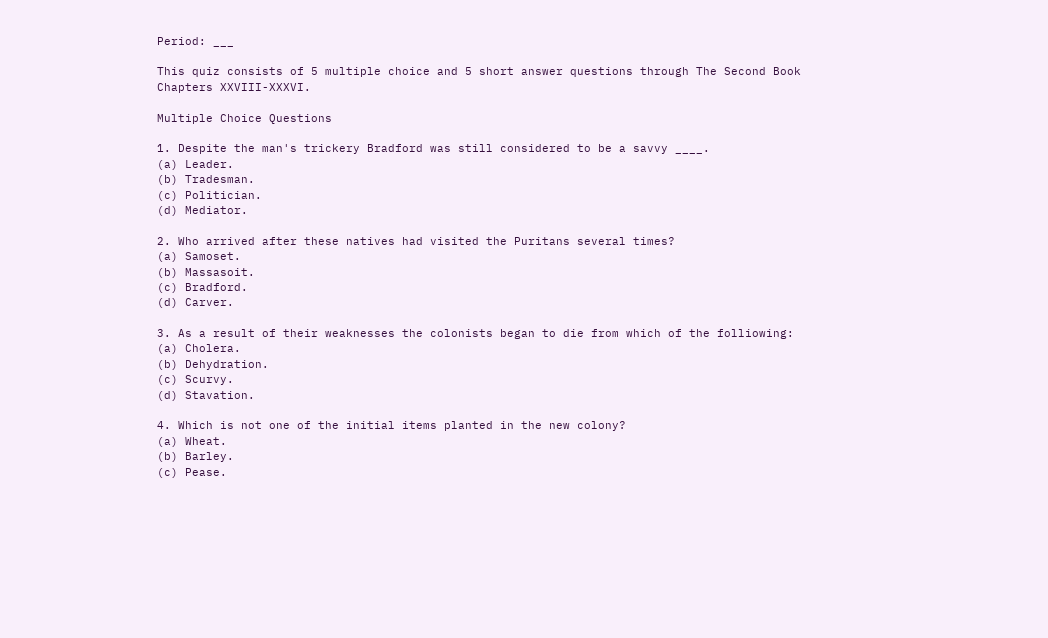Period: ___

This quiz consists of 5 multiple choice and 5 short answer questions through The Second Book Chapters XXVIII-XXXVI.

Multiple Choice Questions

1. Despite the man's trickery Bradford was still considered to be a savvy ____.
(a) Leader.
(b) Tradesman.
(c) Politician.
(d) Mediator.

2. Who arrived after these natives had visited the Puritans several times?
(a) Samoset.
(b) Massasoit.
(c) Bradford.
(d) Carver.

3. As a result of their weaknesses the colonists began to die from which of the folliowing:
(a) Cholera.
(b) Dehydration.
(c) Scurvy.
(d) Stavation.

4. Which is not one of the initial items planted in the new colony?
(a) Wheat.
(b) Barley.
(c) Pease.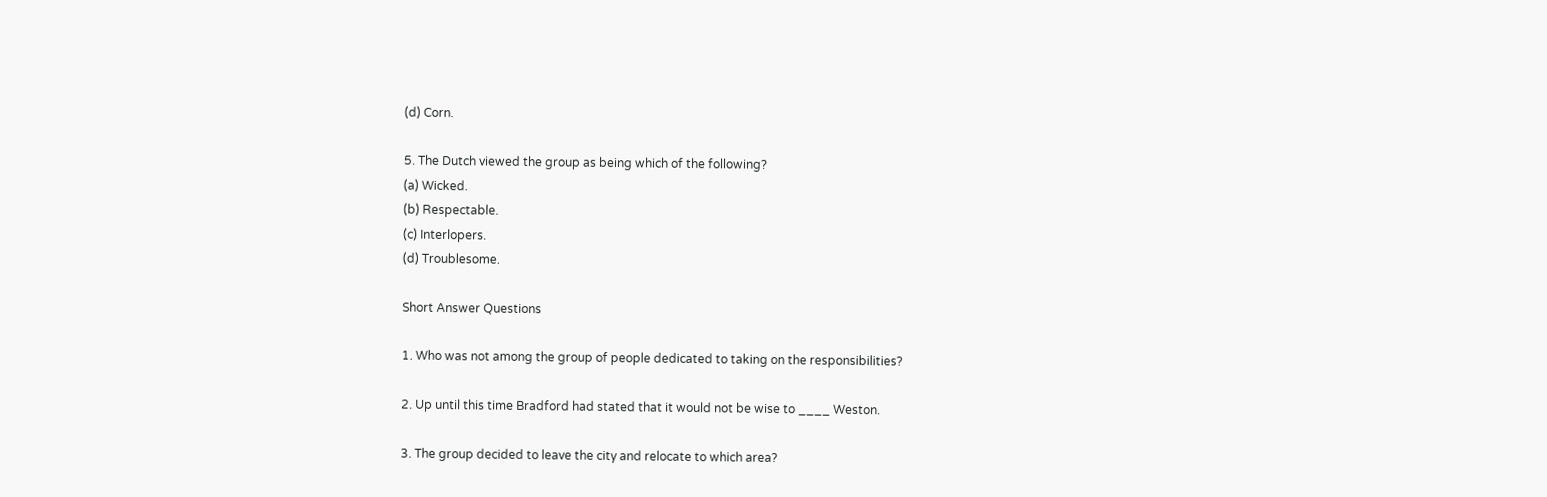(d) Corn.

5. The Dutch viewed the group as being which of the following?
(a) Wicked.
(b) Respectable.
(c) Interlopers.
(d) Troublesome.

Short Answer Questions

1. Who was not among the group of people dedicated to taking on the responsibilities?

2. Up until this time Bradford had stated that it would not be wise to ____ Weston.

3. The group decided to leave the city and relocate to which area?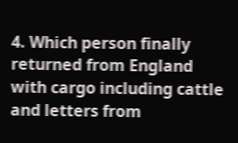4. Which person finally returned from England with cargo including cattle and letters from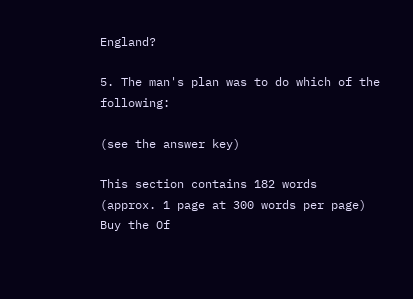England?

5. The man's plan was to do which of the following:

(see the answer key)

This section contains 182 words
(approx. 1 page at 300 words per page)
Buy the Of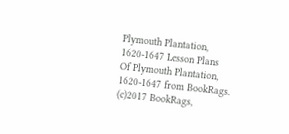Plymouth Plantation, 1620-1647 Lesson Plans
Of Plymouth Plantation, 1620-1647 from BookRags. (c)2017 BookRags,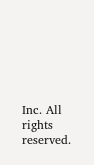Inc. All rights reserved.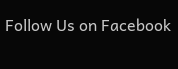Follow Us on Facebook